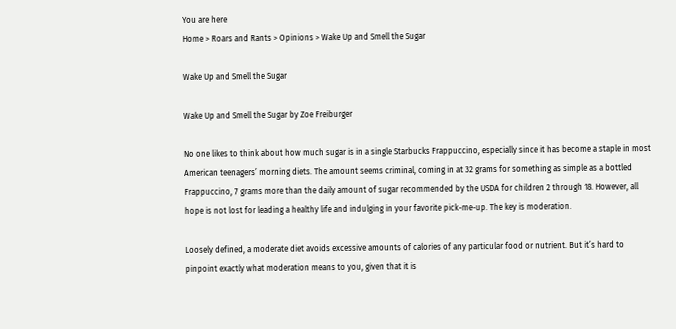You are here
Home > Roars and Rants > Opinions > Wake Up and Smell the Sugar

Wake Up and Smell the Sugar

Wake Up and Smell the Sugar by Zoe Freiburger

No one likes to think about how much sugar is in a single Starbucks Frappuccino, especially since it has become a staple in most American teenagers’ morning diets. The amount seems criminal, coming in at 32 grams for something as simple as a bottled Frappuccino, 7 grams more than the daily amount of sugar recommended by the USDA for children 2 through 18. However, all hope is not lost for leading a healthy life and indulging in your favorite pick-me-up. The key is moderation.

Loosely defined, a moderate diet avoids excessive amounts of calories of any particular food or nutrient. But it’s hard to pinpoint exactly what moderation means to you, given that it is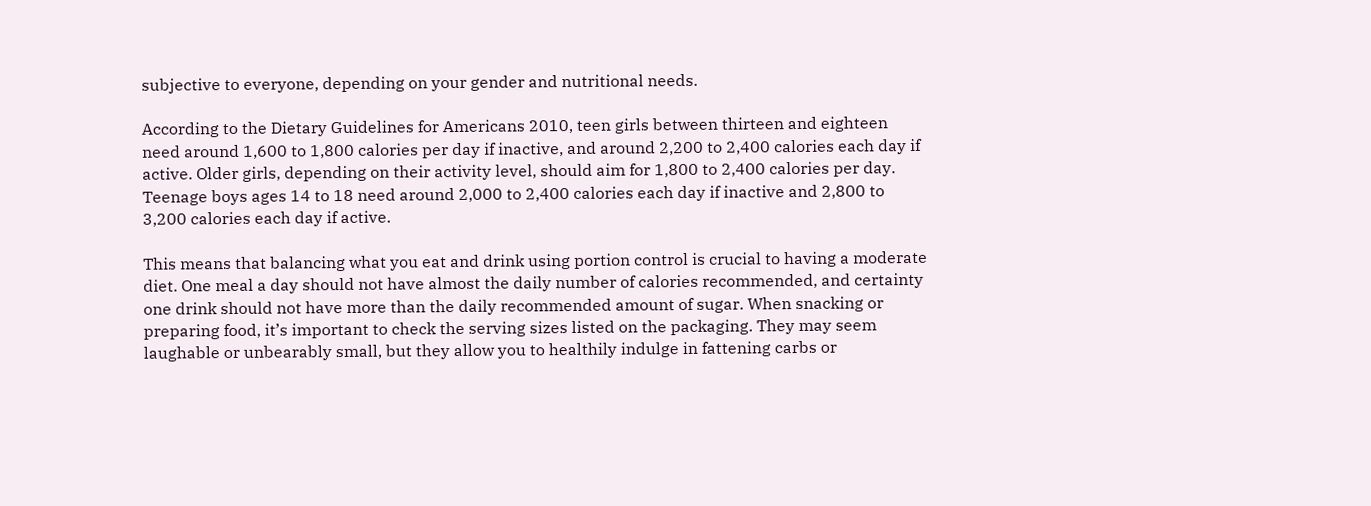subjective to everyone, depending on your gender and nutritional needs.

According to the Dietary Guidelines for Americans 2010, teen girls between thirteen and eighteen need around 1,600 to 1,800 calories per day if inactive, and around 2,200 to 2,400 calories each day if active. Older girls, depending on their activity level, should aim for 1,800 to 2,400 calories per day. Teenage boys ages 14 to 18 need around 2,000 to 2,400 calories each day if inactive and 2,800 to 3,200 calories each day if active.

This means that balancing what you eat and drink using portion control is crucial to having a moderate diet. One meal a day should not have almost the daily number of calories recommended, and certainty one drink should not have more than the daily recommended amount of sugar. When snacking or preparing food, it’s important to check the serving sizes listed on the packaging. They may seem laughable or unbearably small, but they allow you to healthily indulge in fattening carbs or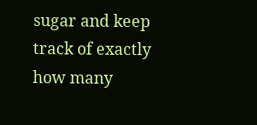sugar and keep track of exactly how many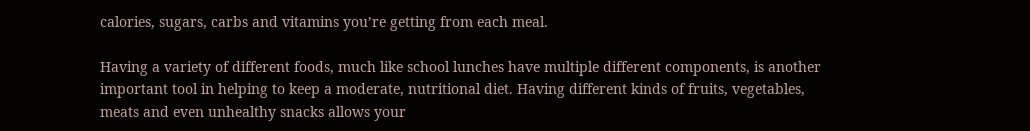calories, sugars, carbs and vitamins you’re getting from each meal.

Having a variety of different foods, much like school lunches have multiple different components, is another important tool in helping to keep a moderate, nutritional diet. Having different kinds of fruits, vegetables, meats and even unhealthy snacks allows your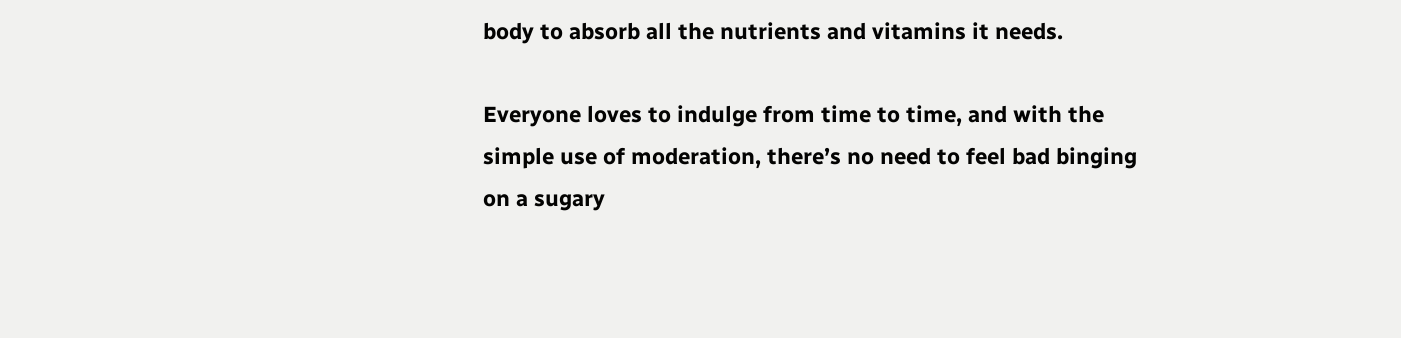body to absorb all the nutrients and vitamins it needs.

Everyone loves to indulge from time to time, and with the simple use of moderation, there’s no need to feel bad binging on a sugary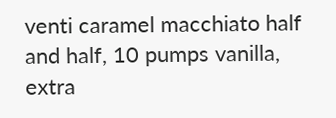venti caramel macchiato half and half, 10 pumps vanilla, extra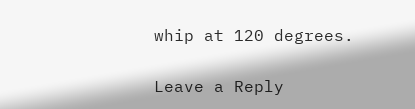whip at 120 degrees.

Leave a Reply